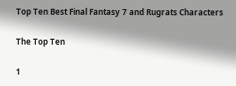Top Ten Best Final Fantasy 7 and Rugrats Characters

The Top Ten

1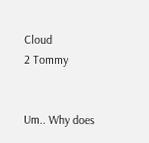Cloud
2 Tommy


Um.. Why does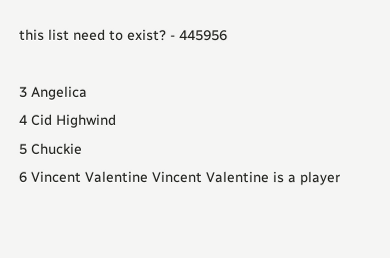this list need to exist? - 445956

3 Angelica
4 Cid Highwind
5 Chuckie
6 Vincent Valentine Vincent Valentine is a player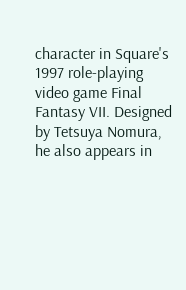character in Square's 1997 role-playing video game Final Fantasy VII. Designed by Tetsuya Nomura, he also appears in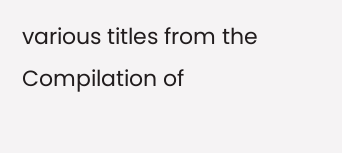various titles from the Compilation of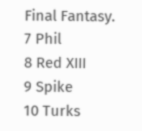Final Fantasy.
7 Phil
8 Red XIII
9 Spike
10 Turks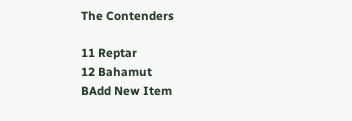The Contenders

11 Reptar
12 Bahamut
BAdd New Item